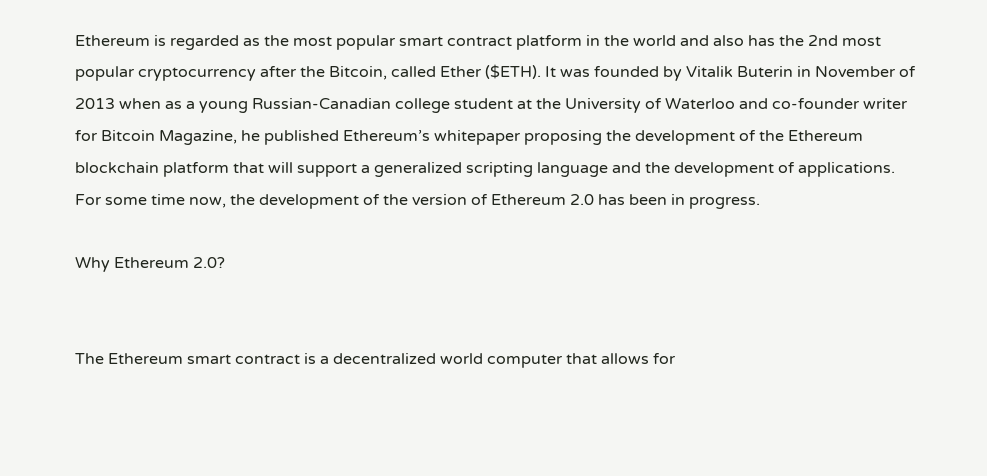Ethereum is regarded as the most popular smart contract platform in the world and also has the 2nd most popular cryptocurrency after the Bitcoin, called Ether ($ETH). It was founded by Vitalik Buterin in November of 2013 when as a young Russian-Canadian college student at the University of Waterloo and co-founder writer for Bitcoin Magazine, he published Ethereum’s whitepaper proposing the development of the Ethereum blockchain platform that will support a generalized scripting language and the development of applications. For some time now, the development of the version of Ethereum 2.0 has been in progress.

Why Ethereum 2.0?


The Ethereum smart contract is a decentralized world computer that allows for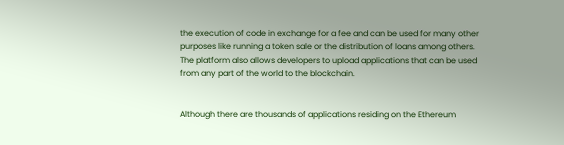the execution of code in exchange for a fee and can be used for many other purposes like running a token sale or the distribution of loans among others. The platform also allows developers to upload applications that can be used from any part of the world to the blockchain.


Although there are thousands of applications residing on the Ethereum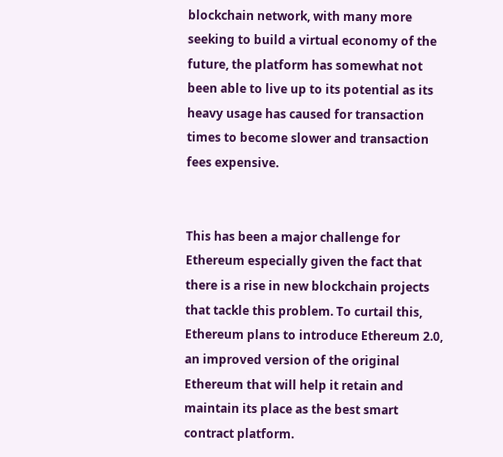blockchain network, with many more seeking to build a virtual economy of the future, the platform has somewhat not been able to live up to its potential as its heavy usage has caused for transaction times to become slower and transaction fees expensive.


This has been a major challenge for Ethereum especially given the fact that there is a rise in new blockchain projects that tackle this problem. To curtail this, Ethereum plans to introduce Ethereum 2.0, an improved version of the original Ethereum that will help it retain and maintain its place as the best smart contract platform.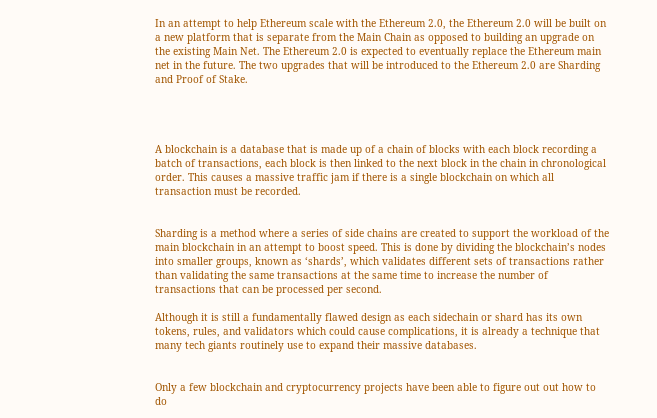In an attempt to help Ethereum scale with the Ethereum 2.0, the Ethereum 2.0 will be built on a new platform that is separate from the Main Chain as opposed to building an upgrade on the existing Main Net. The Ethereum 2.0 is expected to eventually replace the Ethereum main net in the future. The two upgrades that will be introduced to the Ethereum 2.0 are Sharding and Proof of Stake.




A blockchain is a database that is made up of a chain of blocks with each block recording a batch of transactions, each block is then linked to the next block in the chain in chronological order. This causes a massive traffic jam if there is a single blockchain on which all transaction must be recorded.


Sharding is a method where a series of side chains are created to support the workload of the main blockchain in an attempt to boost speed. This is done by dividing the blockchain’s nodes into smaller groups, known as ‘shards’, which validates different sets of transactions rather than validating the same transactions at the same time to increase the number of transactions that can be processed per second.

Although it is still a fundamentally flawed design as each sidechain or shard has its own tokens, rules, and validators which could cause complications, it is already a technique that many tech giants routinely use to expand their massive databases.


Only a few blockchain and cryptocurrency projects have been able to figure out out how to do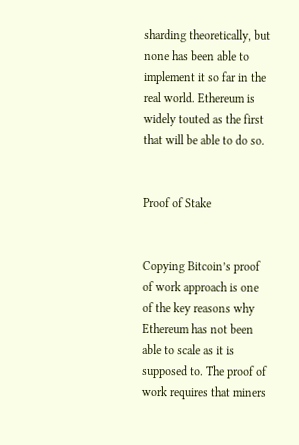sharding theoretically, but none has been able to implement it so far in the real world. Ethereum is widely touted as the first that will be able to do so.


Proof of Stake


Copying Bitcoin’s proof of work approach is one of the key reasons why Ethereum has not been able to scale as it is supposed to. The proof of work requires that miners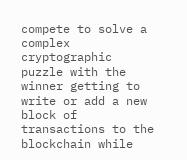compete to solve a complex cryptographic puzzle with the winner getting to write or add a new block of transactions to the blockchain while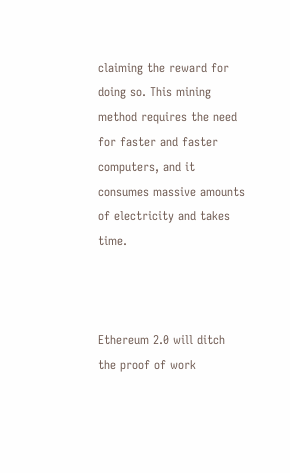claiming the reward for doing so. This mining method requires the need for faster and faster computers, and it consumes massive amounts of electricity and takes time.



Ethereum 2.0 will ditch the proof of work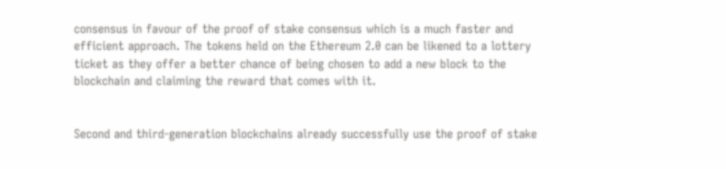consensus in favour of the proof of stake consensus which is a much faster and efficient approach. The tokens held on the Ethereum 2.0 can be likened to a lottery ticket as they offer a better chance of being chosen to add a new block to the blockchain and claiming the reward that comes with it.


Second and third-generation blockchains already successfully use the proof of stake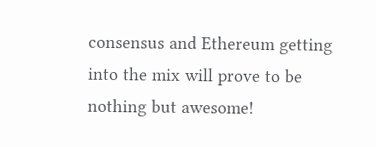consensus and Ethereum getting into the mix will prove to be nothing but awesome!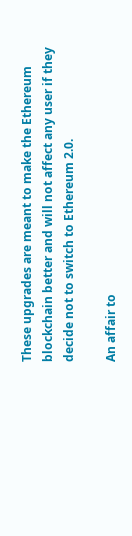These upgrades are meant to make the Ethereum blockchain better and will not affect any user if they decide not to switch to Ethereum 2.0.

An affair to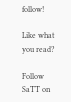follow!

Like what you read?

Follow SaTT on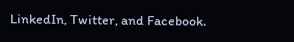LinkedIn, Twitter, and Facebook.